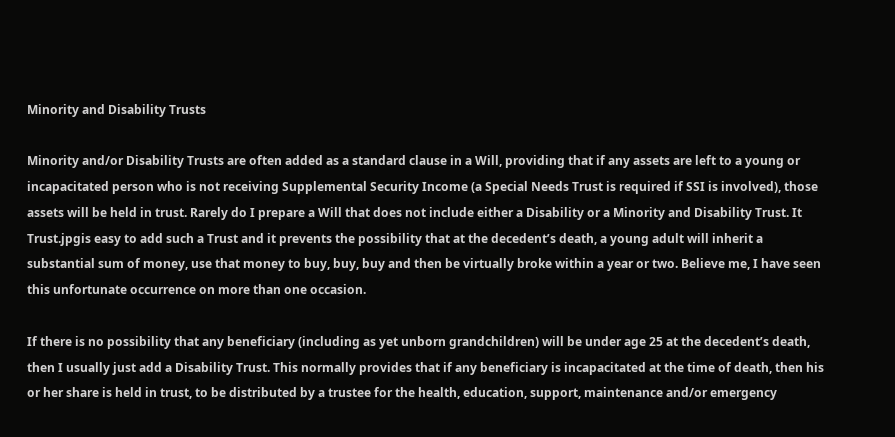Minority and Disability Trusts

Minority and/or Disability Trusts are often added as a standard clause in a Will, providing that if any assets are left to a young or incapacitated person who is not receiving Supplemental Security Income (a Special Needs Trust is required if SSI is involved), those assets will be held in trust. Rarely do I prepare a Will that does not include either a Disability or a Minority and Disability Trust. It Trust.jpgis easy to add such a Trust and it prevents the possibility that at the decedent’s death, a young adult will inherit a substantial sum of money, use that money to buy, buy, buy and then be virtually broke within a year or two. Believe me, I have seen this unfortunate occurrence on more than one occasion.

If there is no possibility that any beneficiary (including as yet unborn grandchildren) will be under age 25 at the decedent’s death, then I usually just add a Disability Trust. This normally provides that if any beneficiary is incapacitated at the time of death, then his or her share is held in trust, to be distributed by a trustee for the health, education, support, maintenance and/or emergency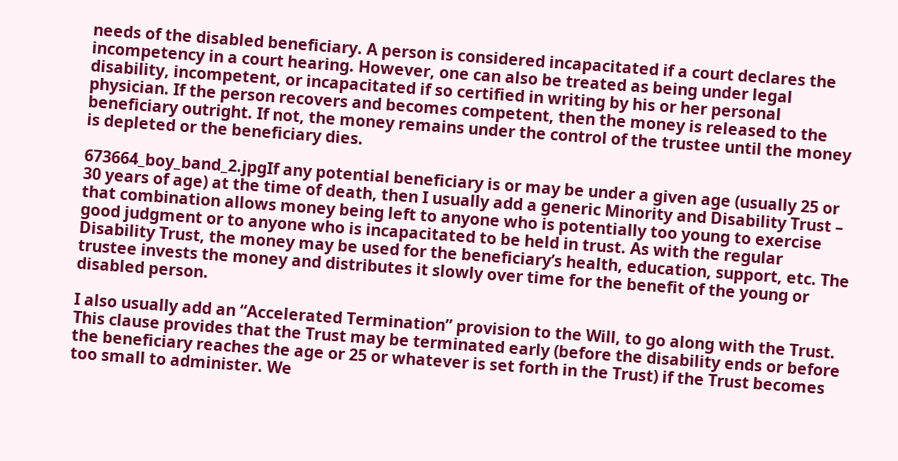needs of the disabled beneficiary. A person is considered incapacitated if a court declares the incompetency in a court hearing. However, one can also be treated as being under legal disability, incompetent, or incapacitated if so certified in writing by his or her personal physician. If the person recovers and becomes competent, then the money is released to the beneficiary outright. If not, the money remains under the control of the trustee until the money is depleted or the beneficiary dies.

673664_boy_band_2.jpgIf any potential beneficiary is or may be under a given age (usually 25 or 30 years of age) at the time of death, then I usually add a generic Minority and Disability Trust – that combination allows money being left to anyone who is potentially too young to exercise good judgment or to anyone who is incapacitated to be held in trust. As with the regular Disability Trust, the money may be used for the beneficiary’s health, education, support, etc. The trustee invests the money and distributes it slowly over time for the benefit of the young or disabled person.

I also usually add an “Accelerated Termination” provision to the Will, to go along with the Trust. This clause provides that the Trust may be terminated early (before the disability ends or before the beneficiary reaches the age or 25 or whatever is set forth in the Trust) if the Trust becomes too small to administer. We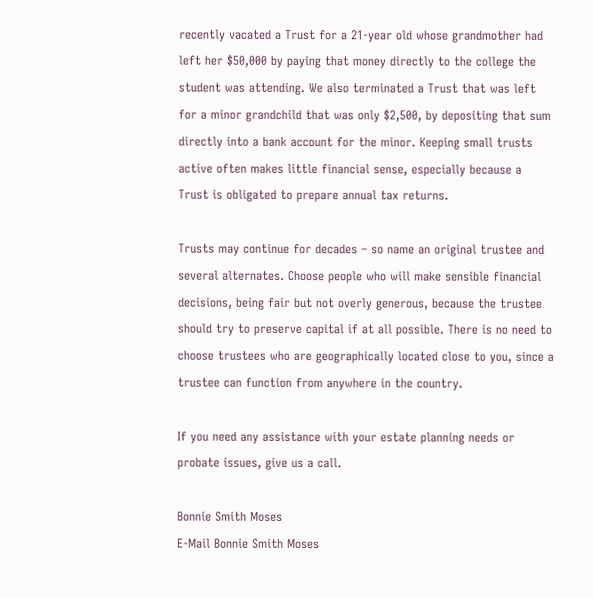recently vacated a Trust for a 21-year old whose grandmother had left her $50,000 by paying that money directly to the college the student was attending. We also terminated a Trust that was left for a minor grandchild that was only $2,500, by depositing that sum directly into a bank account for the minor. Keeping small trusts active often makes little financial sense, especially because a Trust is obligated to prepare annual tax returns.

Trusts may continue for decades – so name an original trustee and several alternates. Choose people who will make sensible financial decisions, being fair but not overly generous, because the trustee should try to preserve capital if at all possible. There is no need to choose trustees who are geographically located close to you, since a trustee can function from anywhere in the country.

If you need any assistance with your estate planning needs or probate issues, give us a call.

Bonnie Smith Moses
E-Mail Bonnie Smith Moses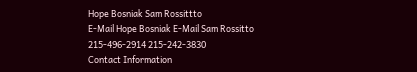Hope Bosniak Sam Rossittto
E-Mail Hope Bosniak E-Mail Sam Rossitto
215-496-2914 215-242-3830
Contact Information